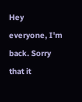Hey everyone, I'm back. Sorry that it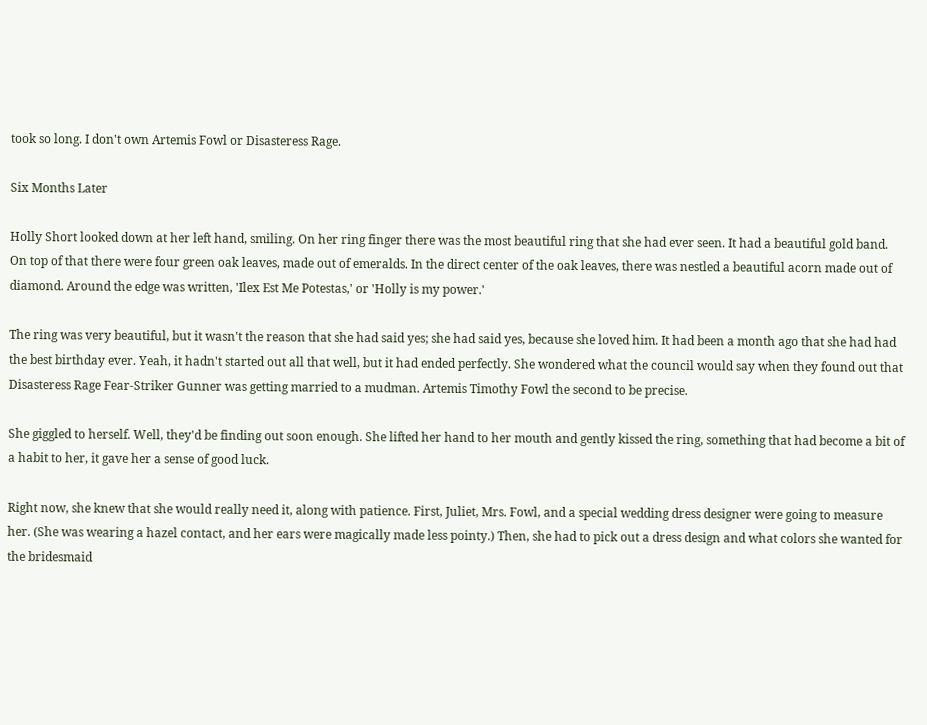took so long. I don't own Artemis Fowl or Disasteress Rage.

Six Months Later

Holly Short looked down at her left hand, smiling. On her ring finger there was the most beautiful ring that she had ever seen. It had a beautiful gold band. On top of that there were four green oak leaves, made out of emeralds. In the direct center of the oak leaves, there was nestled a beautiful acorn made out of diamond. Around the edge was written, 'Ilex Est Me Potestas,' or 'Holly is my power.'

The ring was very beautiful, but it wasn't the reason that she had said yes; she had said yes, because she loved him. It had been a month ago that she had had the best birthday ever. Yeah, it hadn't started out all that well, but it had ended perfectly. She wondered what the council would say when they found out that Disasteress Rage Fear-Striker Gunner was getting married to a mudman. Artemis Timothy Fowl the second to be precise.

She giggled to herself. Well, they'd be finding out soon enough. She lifted her hand to her mouth and gently kissed the ring, something that had become a bit of a habit to her, it gave her a sense of good luck.

Right now, she knew that she would really need it, along with patience. First, Juliet, Mrs. Fowl, and a special wedding dress designer were going to measure her. (She was wearing a hazel contact, and her ears were magically made less pointy.) Then, she had to pick out a dress design and what colors she wanted for the bridesmaid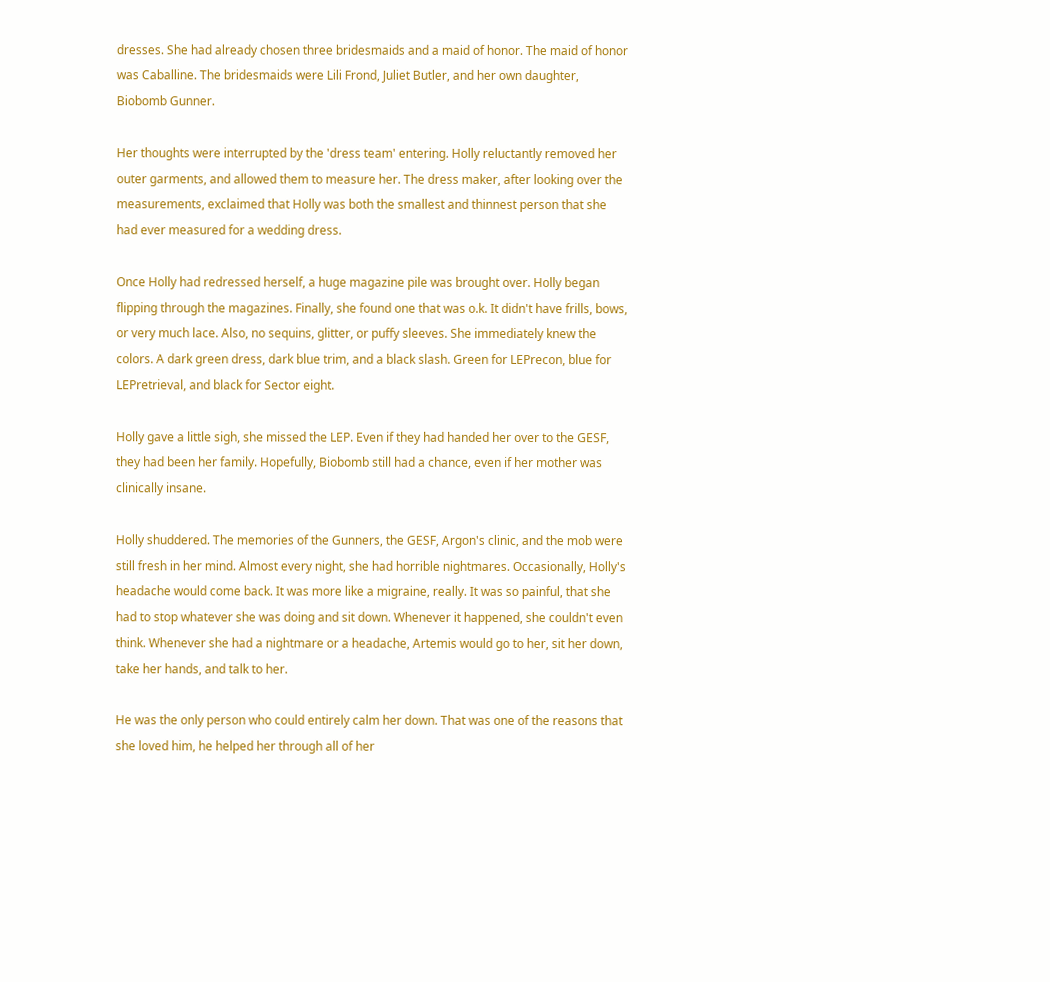dresses. She had already chosen three bridesmaids and a maid of honor. The maid of honor was Caballine. The bridesmaids were Lili Frond, Juliet Butler, and her own daughter, Biobomb Gunner.

Her thoughts were interrupted by the 'dress team' entering. Holly reluctantly removed her outer garments, and allowed them to measure her. The dress maker, after looking over the measurements, exclaimed that Holly was both the smallest and thinnest person that she had ever measured for a wedding dress.

Once Holly had redressed herself, a huge magazine pile was brought over. Holly began flipping through the magazines. Finally, she found one that was o.k. It didn't have frills, bows, or very much lace. Also, no sequins, glitter, or puffy sleeves. She immediately knew the colors. A dark green dress, dark blue trim, and a black slash. Green for LEPrecon, blue for LEPretrieval, and black for Sector eight.

Holly gave a little sigh, she missed the LEP. Even if they had handed her over to the GESF, they had been her family. Hopefully, Biobomb still had a chance, even if her mother was clinically insane.

Holly shuddered. The memories of the Gunners, the GESF, Argon's clinic, and the mob were still fresh in her mind. Almost every night, she had horrible nightmares. Occasionally, Holly's headache would come back. It was more like a migraine, really. It was so painful, that she had to stop whatever she was doing and sit down. Whenever it happened, she couldn't even think. Whenever she had a nightmare or a headache, Artemis would go to her, sit her down, take her hands, and talk to her.

He was the only person who could entirely calm her down. That was one of the reasons that she loved him, he helped her through all of her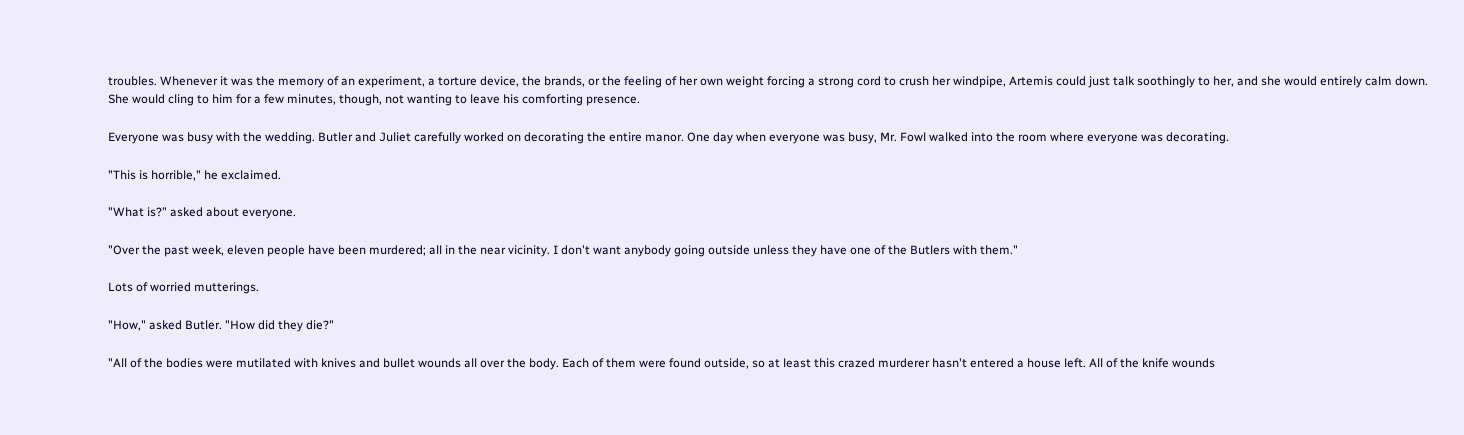troubles. Whenever it was the memory of an experiment, a torture device, the brands, or the feeling of her own weight forcing a strong cord to crush her windpipe, Artemis could just talk soothingly to her, and she would entirely calm down. She would cling to him for a few minutes, though, not wanting to leave his comforting presence.

Everyone was busy with the wedding. Butler and Juliet carefully worked on decorating the entire manor. One day when everyone was busy, Mr. Fowl walked into the room where everyone was decorating.

"This is horrible," he exclaimed.

"What is?" asked about everyone.

"Over the past week, eleven people have been murdered; all in the near vicinity. I don't want anybody going outside unless they have one of the Butlers with them."

Lots of worried mutterings.

"How," asked Butler. "How did they die?"

"All of the bodies were mutilated with knives and bullet wounds all over the body. Each of them were found outside, so at least this crazed murderer hasn't entered a house left. All of the knife wounds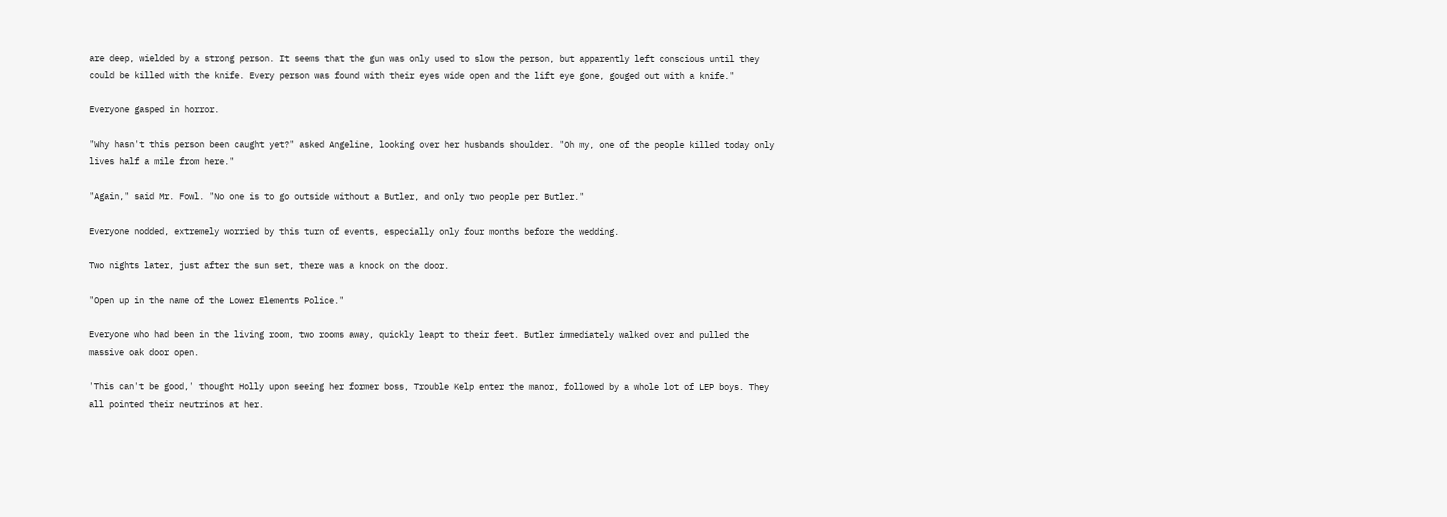are deep, wielded by a strong person. It seems that the gun was only used to slow the person, but apparently left conscious until they could be killed with the knife. Every person was found with their eyes wide open and the lift eye gone, gouged out with a knife."

Everyone gasped in horror.

"Why hasn't this person been caught yet?" asked Angeline, looking over her husbands shoulder. "Oh my, one of the people killed today only lives half a mile from here."

"Again," said Mr. Fowl. "No one is to go outside without a Butler, and only two people per Butler."

Everyone nodded, extremely worried by this turn of events, especially only four months before the wedding.

Two nights later, just after the sun set, there was a knock on the door.

"Open up in the name of the Lower Elements Police."

Everyone who had been in the living room, two rooms away, quickly leapt to their feet. Butler immediately walked over and pulled the massive oak door open.

'This can't be good,' thought Holly upon seeing her former boss, Trouble Kelp enter the manor, followed by a whole lot of LEP boys. They all pointed their neutrinos at her.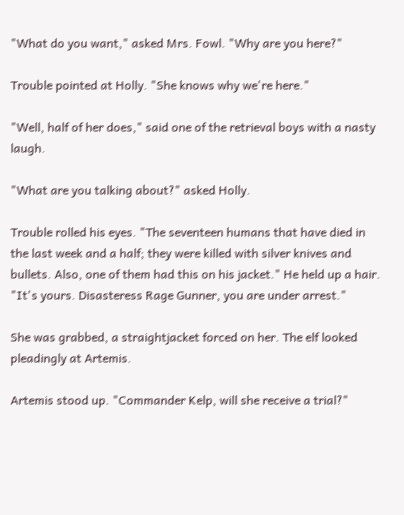"What do you want," asked Mrs. Fowl. "Why are you here?"

Trouble pointed at Holly. "She knows why we're here."

"Well, half of her does," said one of the retrieval boys with a nasty laugh.

"What are you talking about?" asked Holly.

Trouble rolled his eyes. "The seventeen humans that have died in the last week and a half; they were killed with silver knives and bullets. Also, one of them had this on his jacket." He held up a hair. "It's yours. Disasteress Rage Gunner, you are under arrest."

She was grabbed, a straightjacket forced on her. The elf looked pleadingly at Artemis.

Artemis stood up. "Commander Kelp, will she receive a trial?"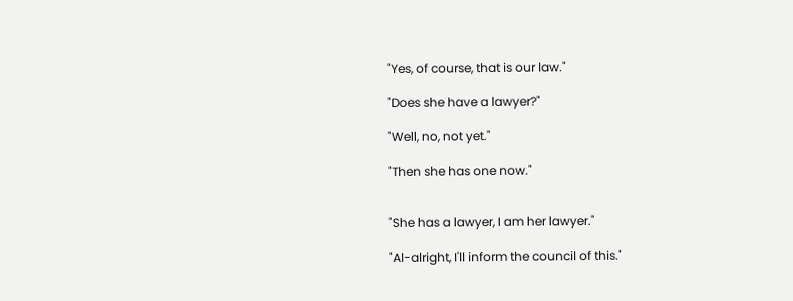"Yes, of course, that is our law."

"Does she have a lawyer?"

"Well, no, not yet."

"Then she has one now."


"She has a lawyer, I am her lawyer."

"Al-alright, I'll inform the council of this."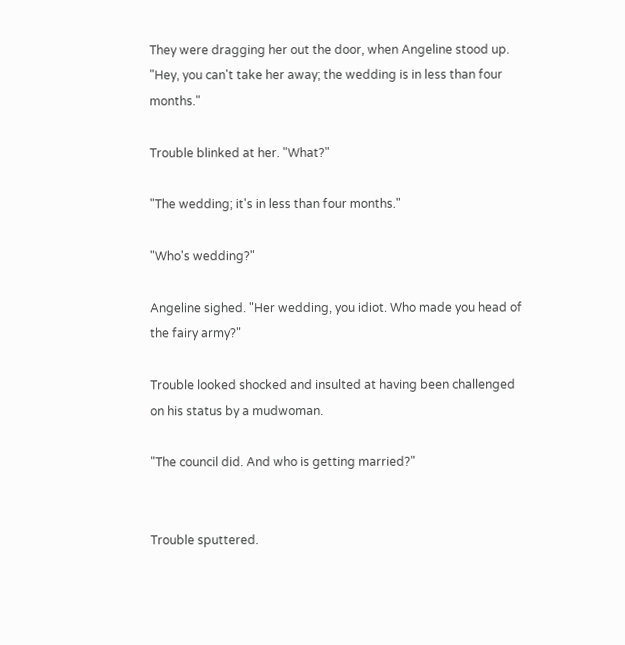They were dragging her out the door, when Angeline stood up. "Hey, you can't take her away; the wedding is in less than four months."

Trouble blinked at her. "What?"

"The wedding; it's in less than four months."

"Who's wedding?"

Angeline sighed. "Her wedding, you idiot. Who made you head of the fairy army?"

Trouble looked shocked and insulted at having been challenged on his status by a mudwoman.

"The council did. And who is getting married?"


Trouble sputtered.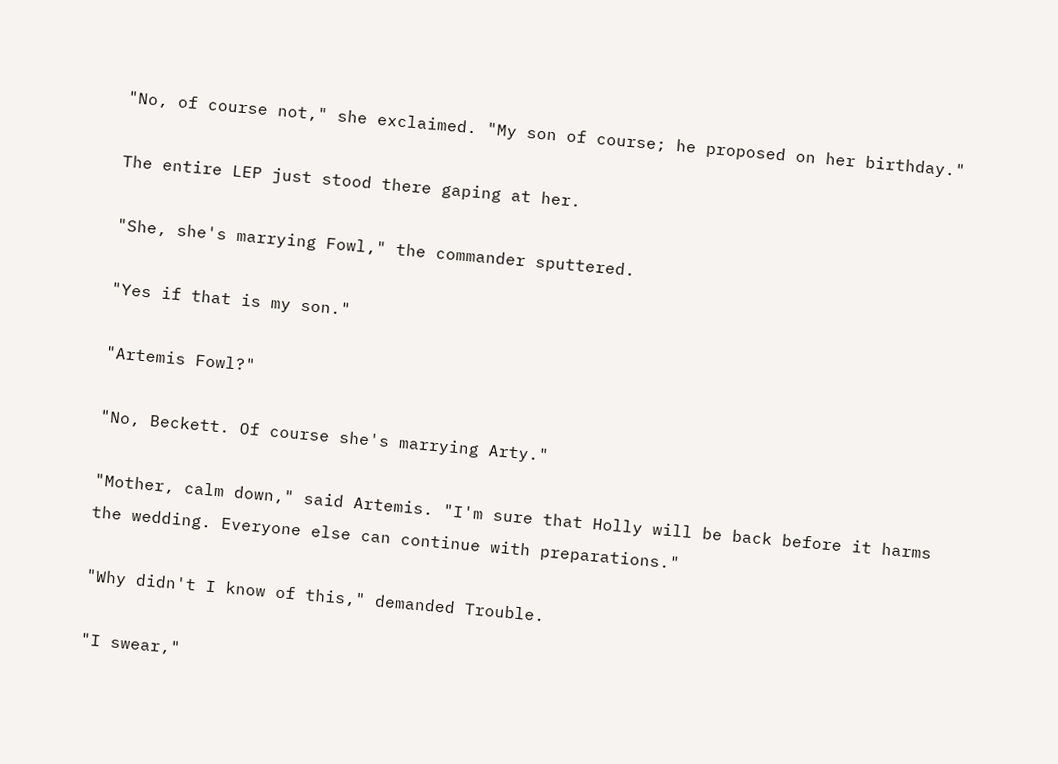"No, of course not," she exclaimed. "My son of course; he proposed on her birthday."

The entire LEP just stood there gaping at her.

"She, she's marrying Fowl," the commander sputtered.

"Yes if that is my son."

"Artemis Fowl?"

"No, Beckett. Of course she's marrying Arty."

"Mother, calm down," said Artemis. "I'm sure that Holly will be back before it harms the wedding. Everyone else can continue with preparations."

"Why didn't I know of this," demanded Trouble.

"I swear,"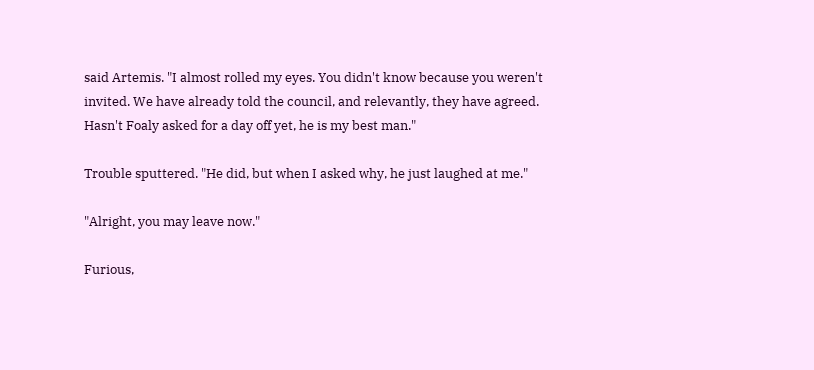said Artemis. "I almost rolled my eyes. You didn't know because you weren't invited. We have already told the council, and relevantly, they have agreed. Hasn't Foaly asked for a day off yet, he is my best man."

Trouble sputtered. "He did, but when I asked why, he just laughed at me."

"Alright, you may leave now."

Furious,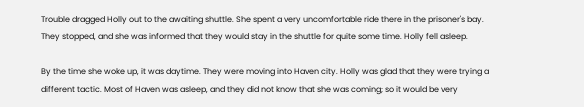Trouble dragged Holly out to the awaiting shuttle. She spent a very uncomfortable ride there in the prisoner's bay. They stopped, and she was informed that they would stay in the shuttle for quite some time. Holly fell asleep.

By the time she woke up, it was daytime. They were moving into Haven city. Holly was glad that they were trying a different tactic. Most of Haven was asleep, and they did not know that she was coming; so it would be very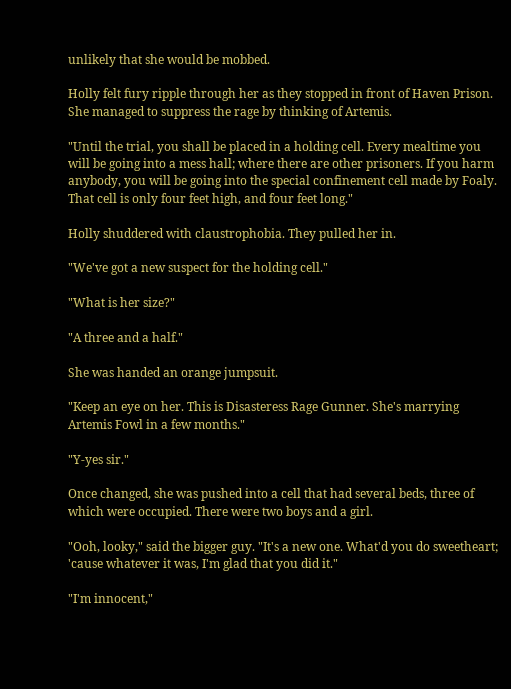unlikely that she would be mobbed.

Holly felt fury ripple through her as they stopped in front of Haven Prison. She managed to suppress the rage by thinking of Artemis.

"Until the trial, you shall be placed in a holding cell. Every mealtime you will be going into a mess hall; where there are other prisoners. If you harm anybody, you will be going into the special confinement cell made by Foaly. That cell is only four feet high, and four feet long."

Holly shuddered with claustrophobia. They pulled her in.

"We've got a new suspect for the holding cell."

"What is her size?"

"A three and a half."

She was handed an orange jumpsuit.

"Keep an eye on her. This is Disasteress Rage Gunner. She's marrying Artemis Fowl in a few months."

"Y-yes sir."

Once changed, she was pushed into a cell that had several beds, three of which were occupied. There were two boys and a girl.

"Ooh, looky," said the bigger guy. "It's a new one. What'd you do sweetheart; 'cause whatever it was, I'm glad that you did it."

"I'm innocent,"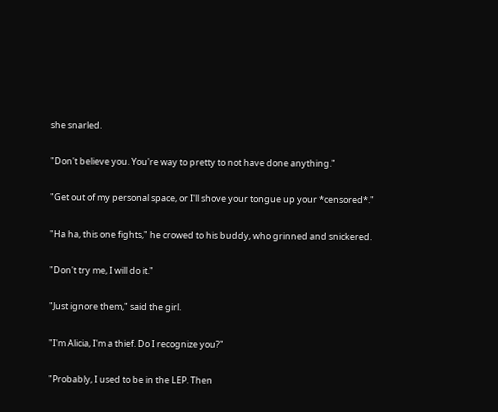she snarled.

"Don't believe you. You're way to pretty to not have done anything."

"Get out of my personal space, or I'll shove your tongue up your *censored*."

"Ha ha, this one fights," he crowed to his buddy, who grinned and snickered.

"Don't try me, I will do it."

"Just ignore them," said the girl.

"I'm Alicia, I'm a thief. Do I recognize you?"

"Probably, I used to be in the LEP. Then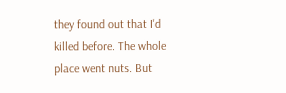they found out that I'd killed before. The whole place went nuts. But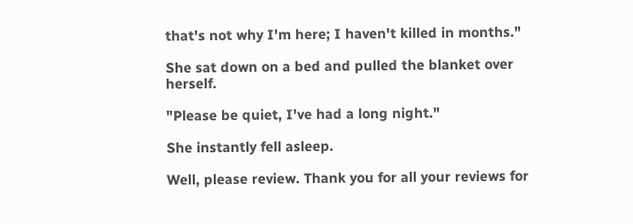that's not why I'm here; I haven't killed in months."

She sat down on a bed and pulled the blanket over herself.

"Please be quiet, I've had a long night."

She instantly fell asleep.

Well, please review. Thank you for all your reviews for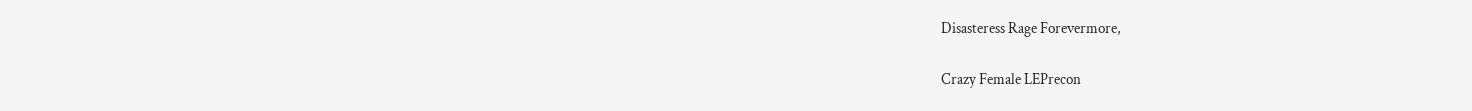Disasteress Rage Forevermore,

Crazy Female LEPrecon